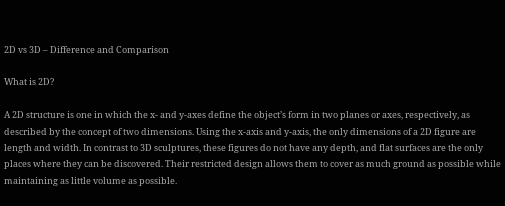2D vs 3D – Difference and Comparison

What is 2D?

A 2D structure is one in which the x- and y-axes define the object’s form in two planes or axes, respectively, as described by the concept of two dimensions. Using the x-axis and y-axis, the only dimensions of a 2D figure are length and width. In contrast to 3D sculptures, these figures do not have any depth, and flat surfaces are the only places where they can be discovered. Their restricted design allows them to cover as much ground as possible while maintaining as little volume as possible.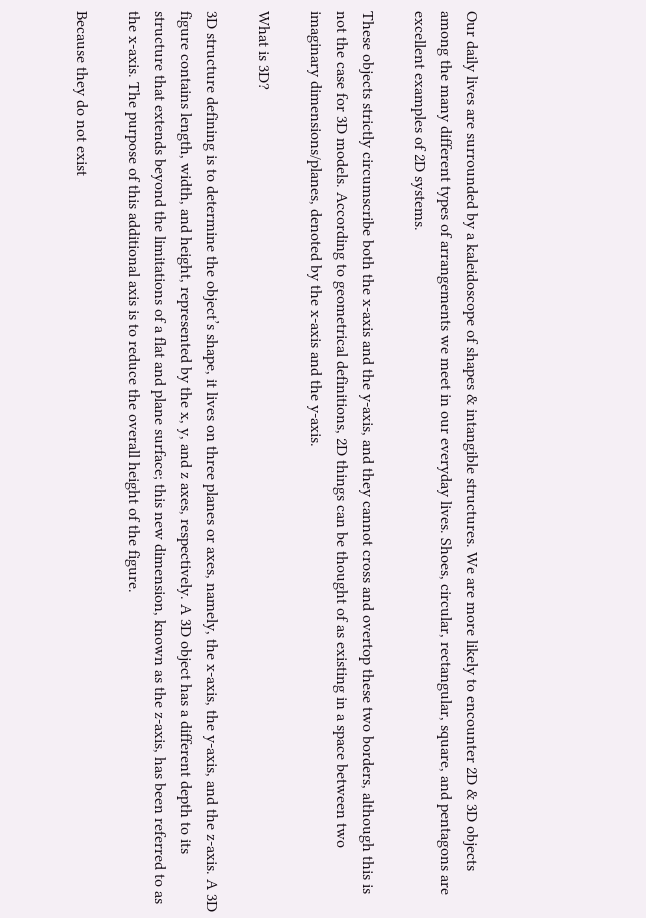Our daily lives are surrounded by a kaleidoscope of shapes & intangible structures. We are more likely to encounter 2D & 3D objects among the many different types of arrangements we meet in our everyday lives. Shoes, circular, rectangular, square, and pentagons are excellent examples of 2D systems.

These objects strictly circumscribe both the x-axis and the y-axis, and they cannot cross and overtop these two borders, although this is not the case for 3D models. According to geometrical definitions, 2D things can be thought of as existing in a space between two imaginary dimensions/planes, denoted by the x-axis and the y-axis.

What is 3D?

3D structure defining is to determine the object’s shape, it lives on three planes or axes, namely, the x-axis, the y-axis, and the z-axis. A 3D figure contains length, width, and height, represented by the x, y, and z axes, respectively. A 3D object has a different depth to its structure that extends beyond the limitations of a flat and plane surface; this new dimension, known as the z-axis, has been referred to as the x-axis. The purpose of this additional axis is to reduce the overall height of the figure.

Because they do not exist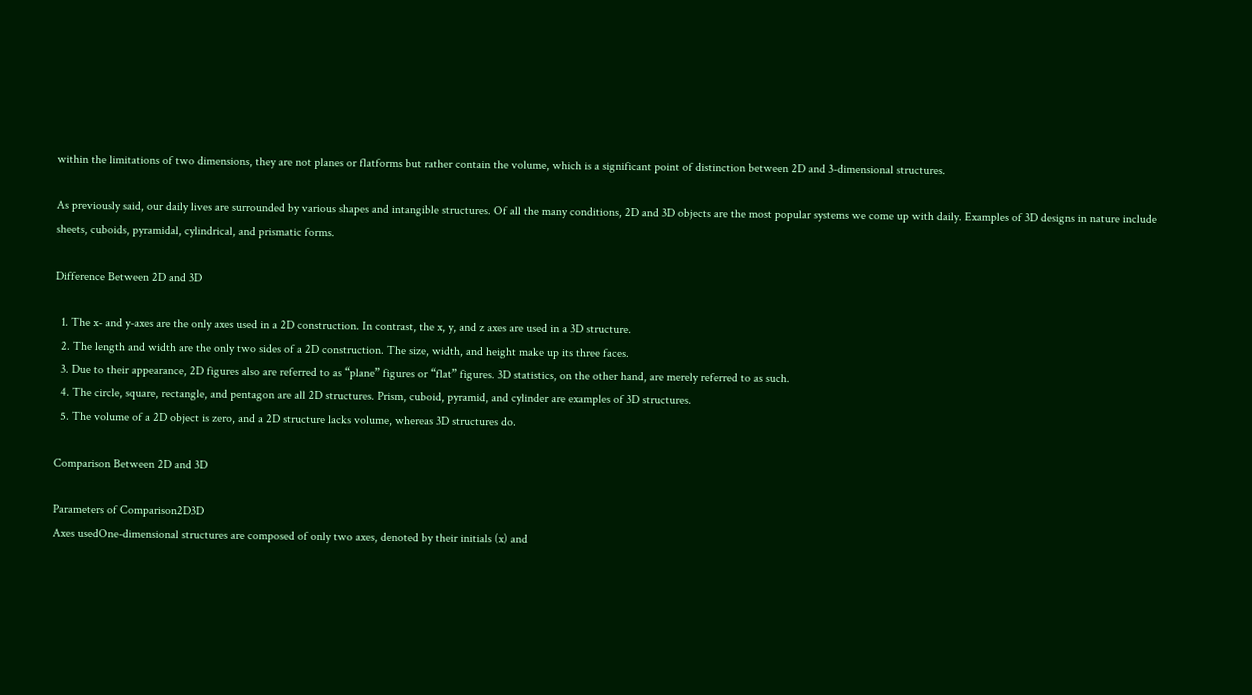within the limitations of two dimensions, they are not planes or flatforms but rather contain the volume, which is a significant point of distinction between 2D and 3-dimensional structures.

As previously said, our daily lives are surrounded by various shapes and intangible structures. Of all the many conditions, 2D and 3D objects are the most popular systems we come up with daily. Examples of 3D designs in nature include sheets, cuboids, pyramidal, cylindrical, and prismatic forms.

Difference Between 2D and 3D

  1. The x- and y-axes are the only axes used in a 2D construction. In contrast, the x, y, and z axes are used in a 3D structure.
  2. The length and width are the only two sides of a 2D construction. The size, width, and height make up its three faces.
  3. Due to their appearance, 2D figures also are referred to as “plane” figures or “flat” figures. 3D statistics, on the other hand, are merely referred to as such.
  4. The circle, square, rectangle, and pentagon are all 2D structures. Prism, cuboid, pyramid, and cylinder are examples of 3D structures.
  5. The volume of a 2D object is zero, and a 2D structure lacks volume, whereas 3D structures do.

Comparison Between 2D and 3D

Parameters of Comparison2D3D
Axes usedOne-dimensional structures are composed of only two axes, denoted by their initials (x) and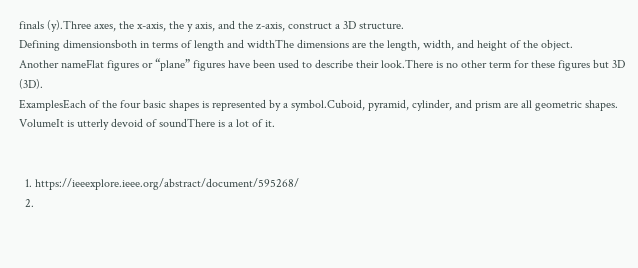finals (y).Three axes, the x-axis, the y axis, and the z-axis, construct a 3D structure.
Defining dimensionsboth in terms of length and widthThe dimensions are the length, width, and height of the object.
Another nameFlat figures or “plane” figures have been used to describe their look.There is no other term for these figures but 3D (3D).
ExamplesEach of the four basic shapes is represented by a symbol.Cuboid, pyramid, cylinder, and prism are all geometric shapes.
VolumeIt is utterly devoid of soundThere is a lot of it.


  1. https://ieeexplore.ieee.org/abstract/document/595268/
  2.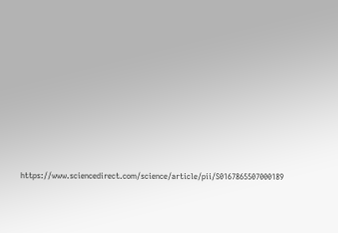https://www.sciencedirect.com/science/article/pii/S0167865507000189